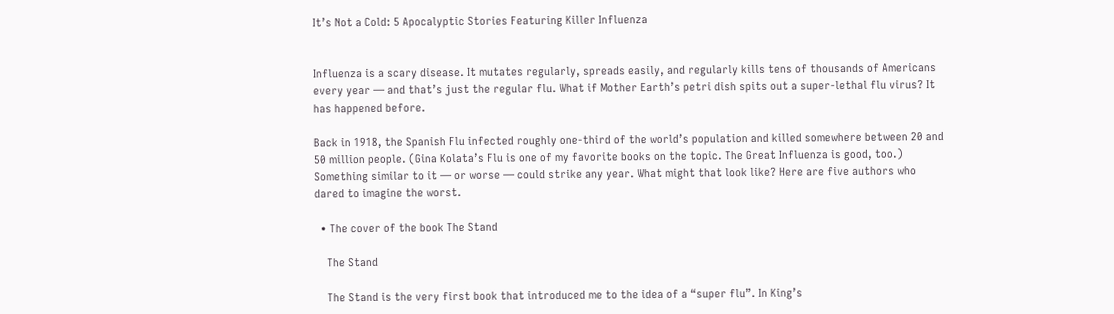It’s Not a Cold: 5 Apocalyptic Stories Featuring Killer Influenza


Influenza is a scary disease. It mutates regularly, spreads easily, and regularly kills tens of thousands of Americans every year — and that’s just the regular flu. What if Mother Earth’s petri dish spits out a super-lethal flu virus? It has happened before.

Back in 1918, the Spanish Flu infected roughly one-third of the world’s population and killed somewhere between 20 and 50 million people. (Gina Kolata’s Flu is one of my favorite books on the topic. The Great Influenza is good, too.) Something similar to it — or worse — could strike any year. What might that look like? Here are five authors who dared to imagine the worst.

  • The cover of the book The Stand

    The Stand

    The Stand is the very first book that introduced me to the idea of a “super flu”. In King’s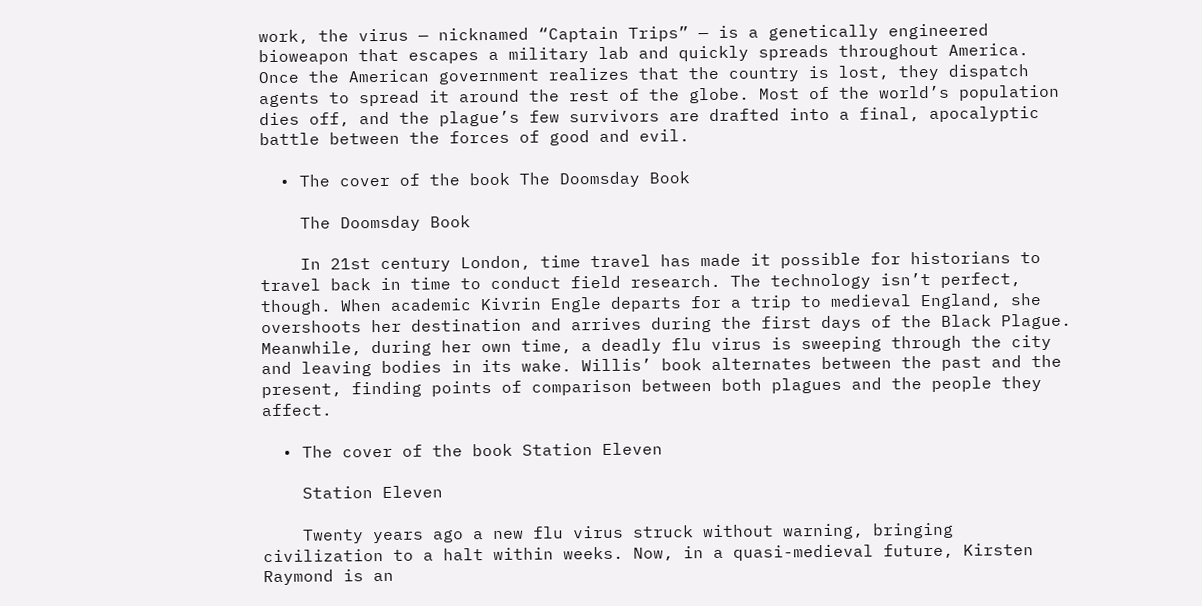work, the virus — nicknamed “Captain Trips” — is a genetically engineered bioweapon that escapes a military lab and quickly spreads throughout America. Once the American government realizes that the country is lost, they dispatch agents to spread it around the rest of the globe. Most of the world’s population dies off, and the plague’s few survivors are drafted into a final, apocalyptic battle between the forces of good and evil.

  • The cover of the book The Doomsday Book

    The Doomsday Book

    In 21st century London, time travel has made it possible for historians to travel back in time to conduct field research. The technology isn’t perfect, though. When academic Kivrin Engle departs for a trip to medieval England, she overshoots her destination and arrives during the first days of the Black Plague. Meanwhile, during her own time, a deadly flu virus is sweeping through the city and leaving bodies in its wake. Willis’ book alternates between the past and the present, finding points of comparison between both plagues and the people they affect.

  • The cover of the book Station Eleven

    Station Eleven

    Twenty years ago a new flu virus struck without warning, bringing civilization to a halt within weeks. Now, in a quasi-medieval future, Kirsten Raymond is an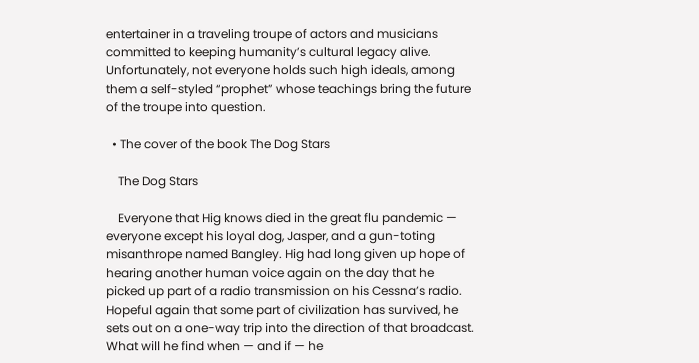entertainer in a traveling troupe of actors and musicians committed to keeping humanity’s cultural legacy alive. Unfortunately, not everyone holds such high ideals, among them a self-styled “prophet” whose teachings bring the future of the troupe into question.

  • The cover of the book The Dog Stars

    The Dog Stars

    Everyone that Hig knows died in the great flu pandemic — everyone except his loyal dog, Jasper, and a gun-toting misanthrope named Bangley. Hig had long given up hope of hearing another human voice again on the day that he picked up part of a radio transmission on his Cessna’s radio. Hopeful again that some part of civilization has survived, he sets out on a one-way trip into the direction of that broadcast. What will he find when — and if — he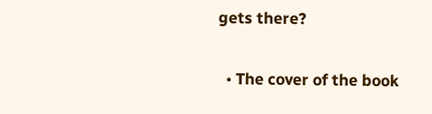gets there?

  • The cover of the book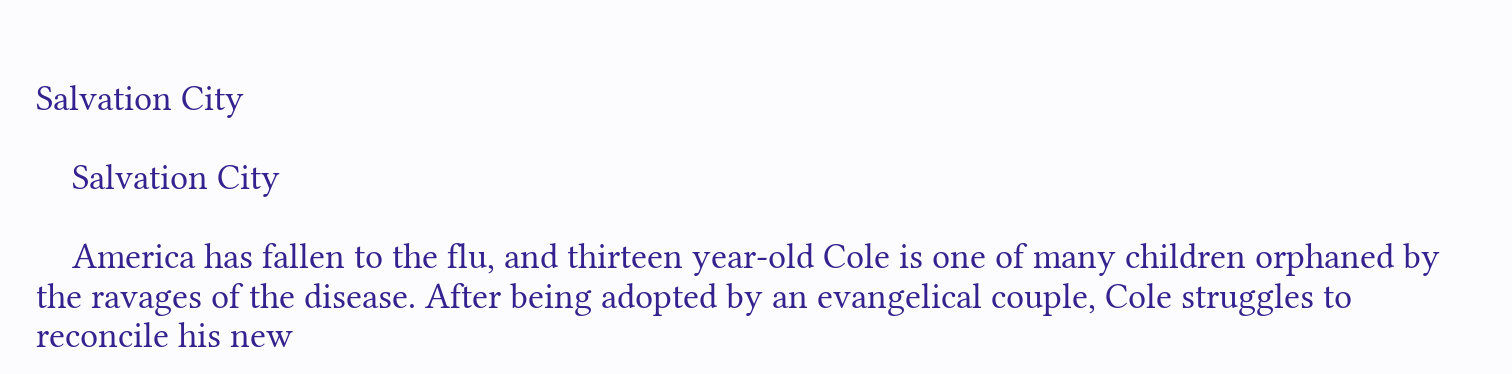Salvation City

    Salvation City

    America has fallen to the flu, and thirteen year-old Cole is one of many children orphaned by the ravages of the disease. After being adopted by an evangelical couple, Cole struggles to reconcile his new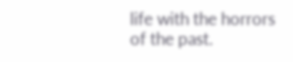life with the horrors of the past.